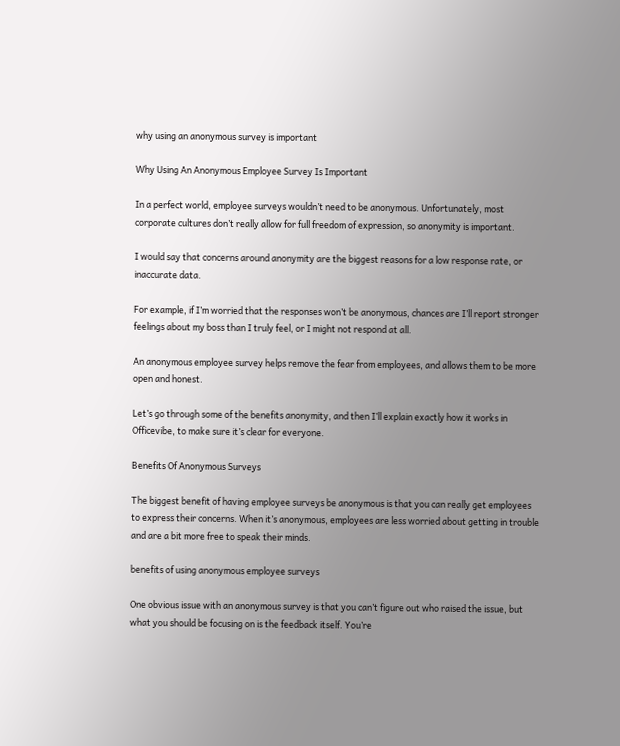why using an anonymous survey is important

Why Using An Anonymous Employee Survey Is Important

In a perfect world, employee surveys wouldn’t need to be anonymous. Unfortunately, most corporate cultures don’t really allow for full freedom of expression, so anonymity is important.

I would say that concerns around anonymity are the biggest reasons for a low response rate, or inaccurate data.

For example, if I’m worried that the responses won’t be anonymous, chances are I’ll report stronger feelings about my boss than I truly feel, or I might not respond at all.

An anonymous employee survey helps remove the fear from employees, and allows them to be more open and honest.

Let’s go through some of the benefits anonymity, and then I’ll explain exactly how it works in Officevibe, to make sure it’s clear for everyone.

Benefits Of Anonymous Surveys

The biggest benefit of having employee surveys be anonymous is that you can really get employees to express their concerns. When it’s anonymous, employees are less worried about getting in trouble and are a bit more free to speak their minds.

benefits of using anonymous employee surveys

One obvious issue with an anonymous survey is that you can’t figure out who raised the issue, but what you should be focusing on is the feedback itself. You’re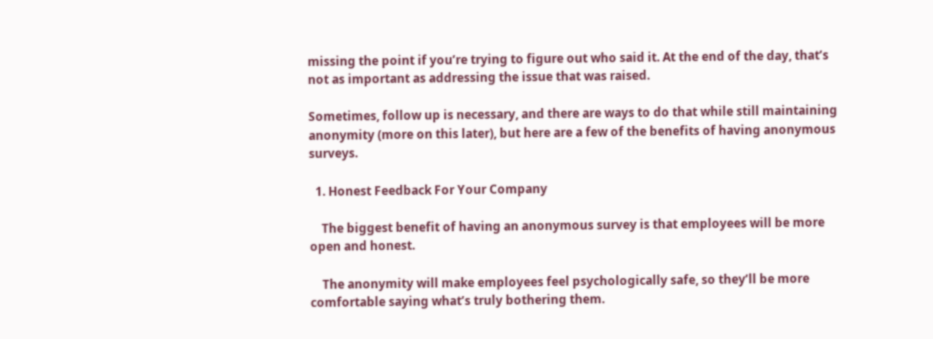missing the point if you’re trying to figure out who said it. At the end of the day, that’s not as important as addressing the issue that was raised.

Sometimes, follow up is necessary, and there are ways to do that while still maintaining anonymity (more on this later), but here are a few of the benefits of having anonymous surveys.

  1. Honest Feedback For Your Company

    The biggest benefit of having an anonymous survey is that employees will be more open and honest.

    The anonymity will make employees feel psychologically safe, so they’ll be more comfortable saying what’s truly bothering them.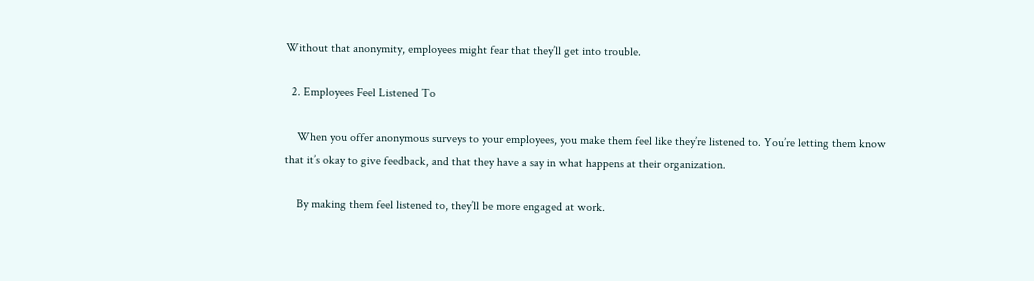Without that anonymity, employees might fear that they’ll get into trouble.

  2. Employees Feel Listened To

    When you offer anonymous surveys to your employees, you make them feel like they’re listened to. You’re letting them know that it’s okay to give feedback, and that they have a say in what happens at their organization.

    By making them feel listened to, they’ll be more engaged at work.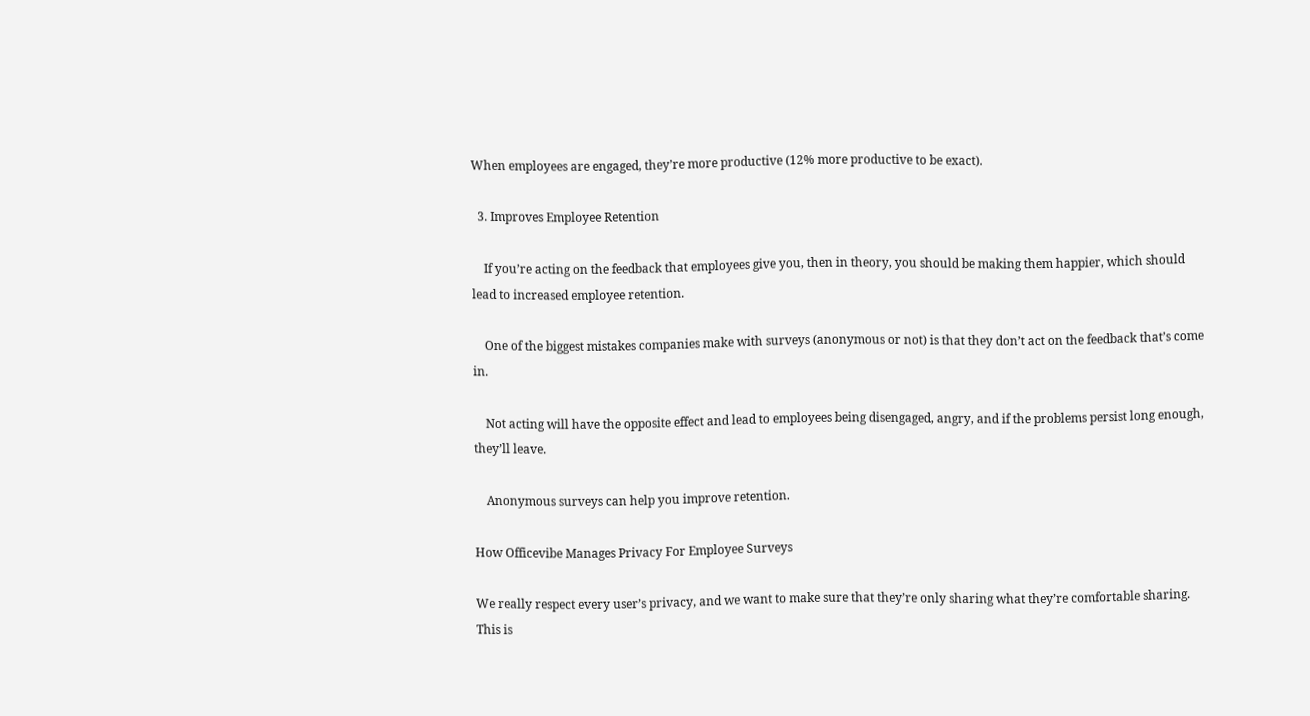When employees are engaged, they’re more productive (12% more productive to be exact).

  3. Improves Employee Retention

    If you’re acting on the feedback that employees give you, then in theory, you should be making them happier, which should lead to increased employee retention.

    One of the biggest mistakes companies make with surveys (anonymous or not) is that they don’t act on the feedback that’s come in.

    Not acting will have the opposite effect and lead to employees being disengaged, angry, and if the problems persist long enough, they’ll leave.

    Anonymous surveys can help you improve retention.

How Officevibe Manages Privacy For Employee Surveys

We really respect every user’s privacy, and we want to make sure that they’re only sharing what they’re comfortable sharing. This is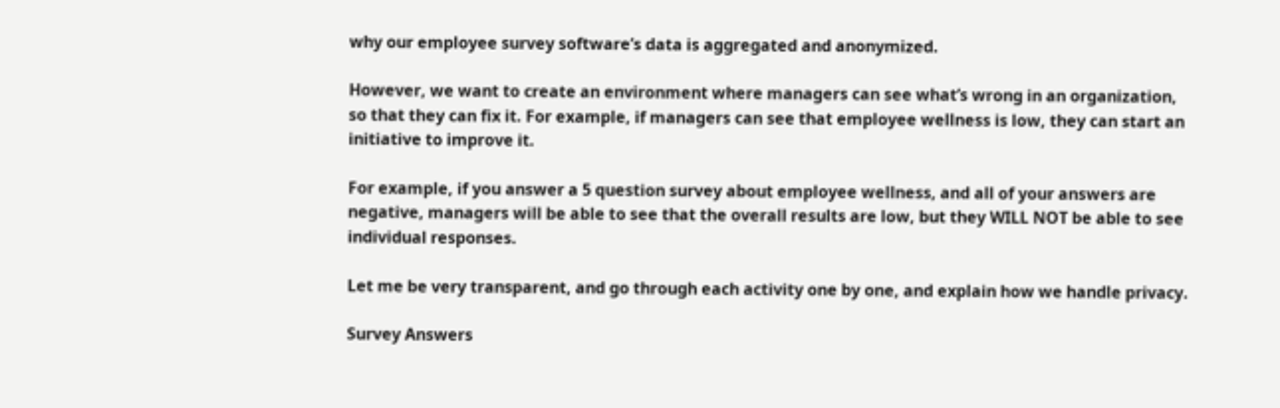why our employee survey software’s data is aggregated and anonymized.

However, we want to create an environment where managers can see what’s wrong in an organization, so that they can fix it. For example, if managers can see that employee wellness is low, they can start an initiative to improve it.

For example, if you answer a 5 question survey about employee wellness, and all of your answers are negative, managers will be able to see that the overall results are low, but they WILL NOT be able to see individual responses.

Let me be very transparent, and go through each activity one by one, and explain how we handle privacy.

Survey Answers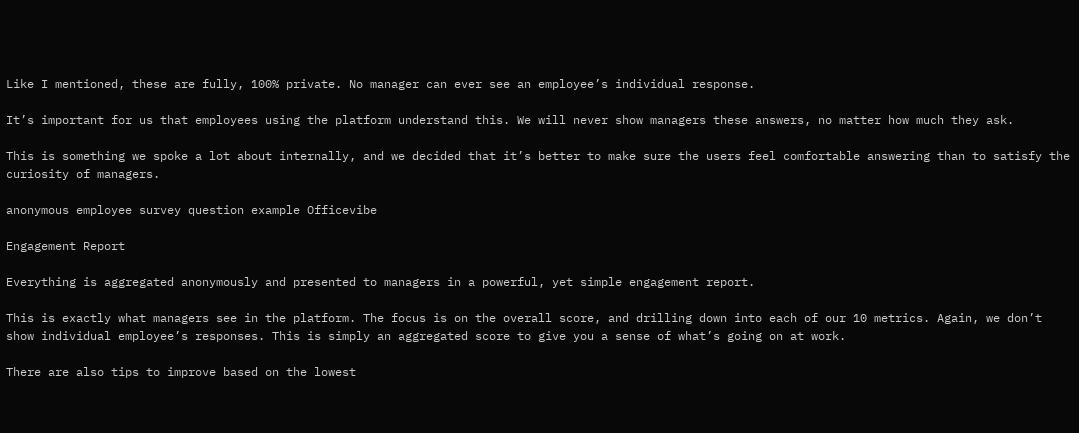Like I mentioned, these are fully, 100% private. No manager can ever see an employee’s individual response.

It’s important for us that employees using the platform understand this. We will never show managers these answers, no matter how much they ask.

This is something we spoke a lot about internally, and we decided that it’s better to make sure the users feel comfortable answering than to satisfy the curiosity of managers.

anonymous employee survey question example Officevibe

Engagement Report

Everything is aggregated anonymously and presented to managers in a powerful, yet simple engagement report.

This is exactly what managers see in the platform. The focus is on the overall score, and drilling down into each of our 10 metrics. Again, we don’t show individual employee’s responses. This is simply an aggregated score to give you a sense of what’s going on at work.

There are also tips to improve based on the lowest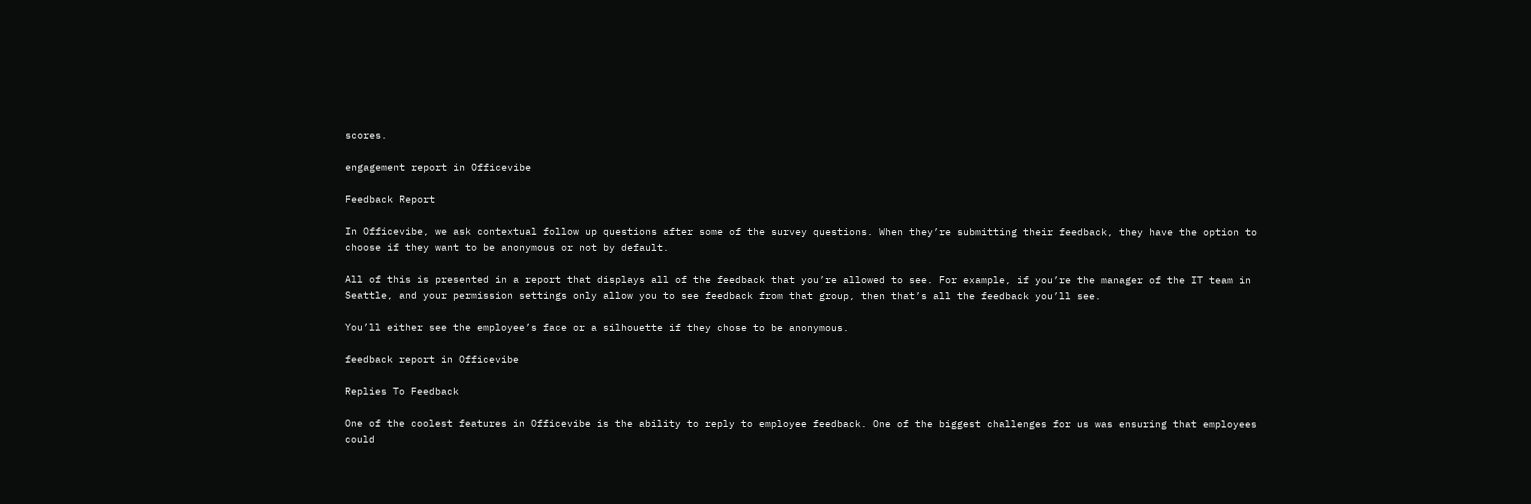scores.

engagement report in Officevibe

Feedback Report

In Officevibe, we ask contextual follow up questions after some of the survey questions. When they’re submitting their feedback, they have the option to choose if they want to be anonymous or not by default.

All of this is presented in a report that displays all of the feedback that you’re allowed to see. For example, if you’re the manager of the IT team in Seattle, and your permission settings only allow you to see feedback from that group, then that’s all the feedback you’ll see.

You’ll either see the employee’s face or a silhouette if they chose to be anonymous.

feedback report in Officevibe

Replies To Feedback

One of the coolest features in Officevibe is the ability to reply to employee feedback. One of the biggest challenges for us was ensuring that employees could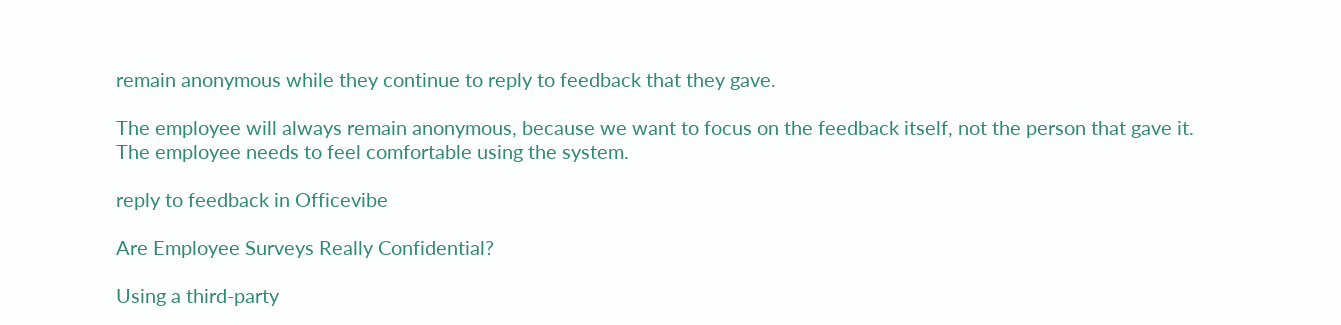remain anonymous while they continue to reply to feedback that they gave.

The employee will always remain anonymous, because we want to focus on the feedback itself, not the person that gave it. The employee needs to feel comfortable using the system.

reply to feedback in Officevibe

Are Employee Surveys Really Confidential?

Using a third-party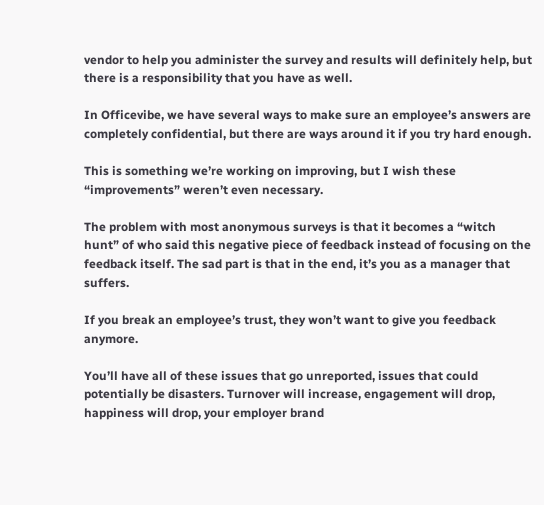vendor to help you administer the survey and results will definitely help, but there is a responsibility that you have as well.

In Officevibe, we have several ways to make sure an employee’s answers are completely confidential, but there are ways around it if you try hard enough.

This is something we’re working on improving, but I wish these “improvements” weren’t even necessary.

The problem with most anonymous surveys is that it becomes a “witch hunt” of who said this negative piece of feedback instead of focusing on the feedback itself. The sad part is that in the end, it’s you as a manager that suffers.

If you break an employee’s trust, they won’t want to give you feedback anymore.

You’ll have all of these issues that go unreported, issues that could potentially be disasters. Turnover will increase, engagement will drop, happiness will drop, your employer brand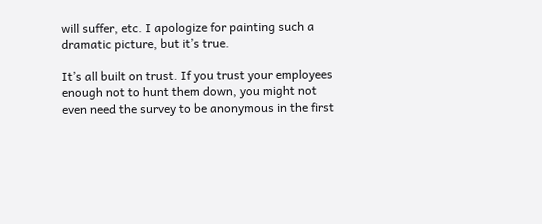will suffer, etc. I apologize for painting such a dramatic picture, but it’s true.

It’s all built on trust. If you trust your employees enough not to hunt them down, you might not even need the survey to be anonymous in the first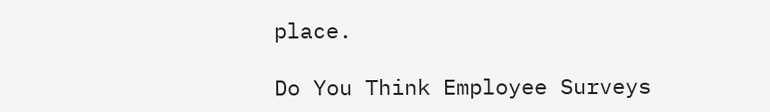place.

Do You Think Employee Surveys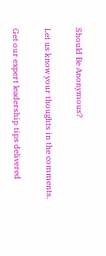Should Be Anonymous?

Let us know your thoughts in the comments.

Get our expert leadership tips delivered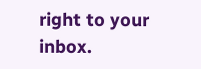right to your inbox.